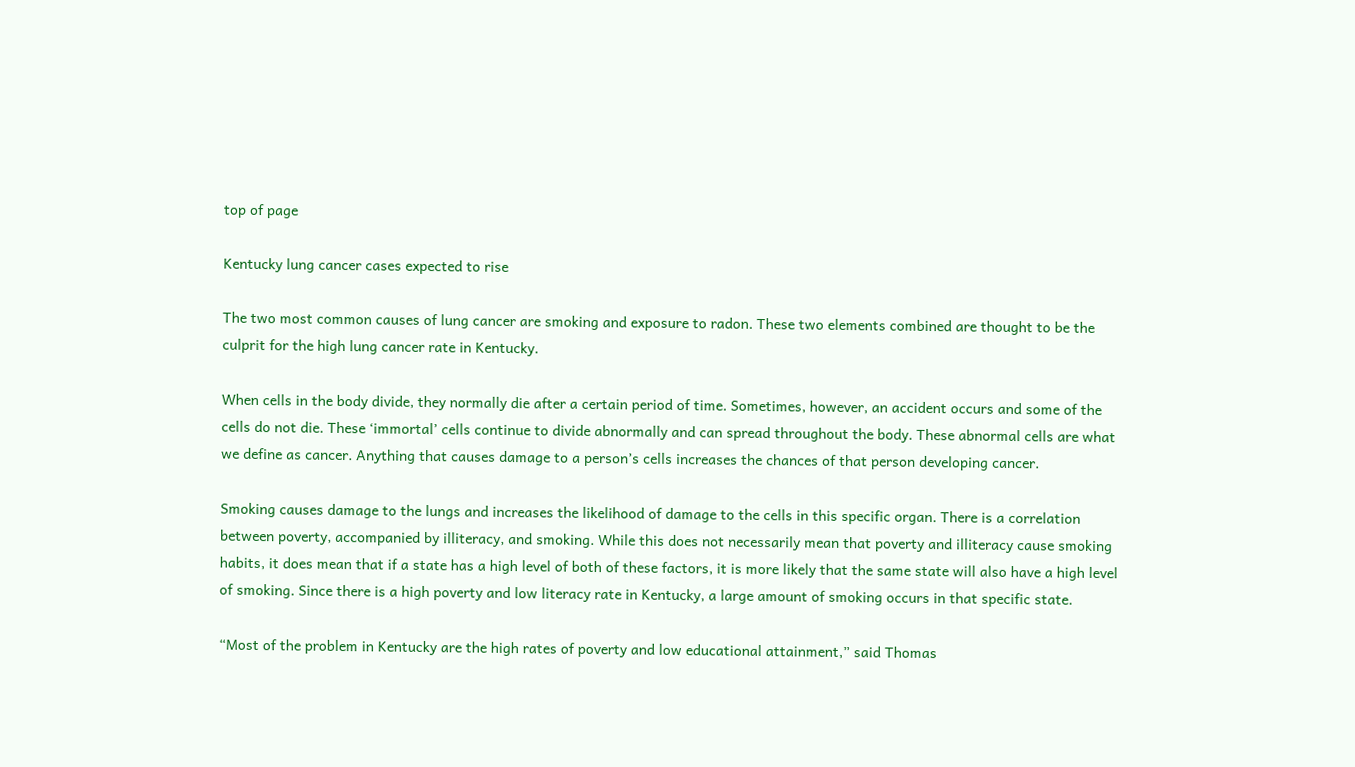top of page

Kentucky lung cancer cases expected to rise

The two most common causes of lung cancer are smoking and exposure to radon. These two elements combined are thought to be the culprit for the high lung cancer rate in Kentucky.

When cells in the body divide, they normally die after a certain period of time. Sometimes, however, an accident occurs and some of the cells do not die. These ‘immortal’ cells continue to divide abnormally and can spread throughout the body. These abnormal cells are what we define as cancer. Anything that causes damage to a person’s cells increases the chances of that person developing cancer.

Smoking causes damage to the lungs and increases the likelihood of damage to the cells in this specific organ. There is a correlation between poverty, accompanied by illiteracy, and smoking. While this does not necessarily mean that poverty and illiteracy cause smoking habits, it does mean that if a state has a high level of both of these factors, it is more likely that the same state will also have a high level of smoking. Since there is a high poverty and low literacy rate in Kentucky, a large amount of smoking occurs in that specific state.

“Most of the problem in Kentucky are the high rates of poverty and low educational attainment,” said Thomas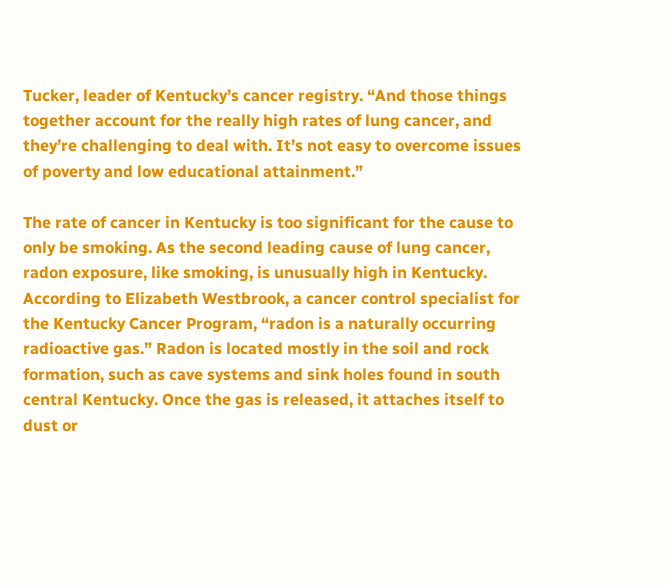Tucker, leader of Kentucky’s cancer registry. “And those things together account for the really high rates of lung cancer, and they’re challenging to deal with. It’s not easy to overcome issues of poverty and low educational attainment.”

The rate of cancer in Kentucky is too significant for the cause to only be smoking. As the second leading cause of lung cancer, radon exposure, like smoking, is unusually high in Kentucky. According to Elizabeth Westbrook, a cancer control specialist for the Kentucky Cancer Program, “radon is a naturally occurring radioactive gas.” Radon is located mostly in the soil and rock formation, such as cave systems and sink holes found in south central Kentucky. Once the gas is released, it attaches itself to dust or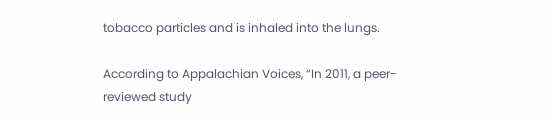tobacco particles and is inhaled into the lungs.

According to Appalachian Voices, “In 2011, a peer-reviewed study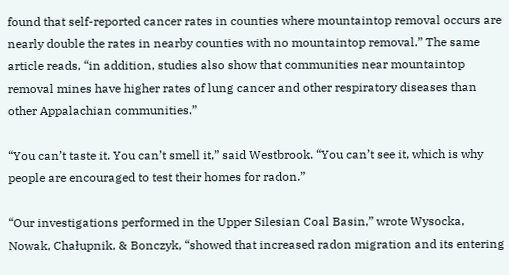found that self-reported cancer rates in counties where mountaintop removal occurs are nearly double the rates in nearby counties with no mountaintop removal.” The same article reads, “in addition, studies also show that communities near mountaintop removal mines have higher rates of lung cancer and other respiratory diseases than other Appalachian communities.”

“You can’t taste it. You can’t smell it,” said Westbrook. “You can’t see it, which is why people are encouraged to test their homes for radon.”

“Our investigations performed in the Upper Silesian Coal Basin,” wrote Wysocka, Nowak, Chałupnik, & Bonczyk, “showed that increased radon migration and its entering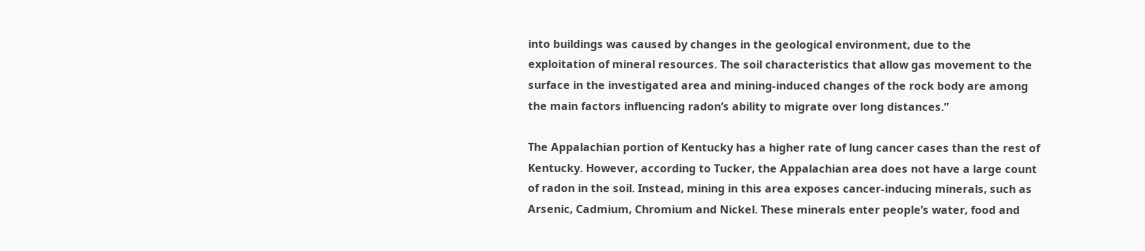into buildings was caused by changes in the geological environment, due to the exploitation of mineral resources. The soil characteristics that allow gas movement to the surface in the investigated area and mining-induced changes of the rock body are among the main factors influencing radon’s ability to migrate over long distances.”

The Appalachian portion of Kentucky has a higher rate of lung cancer cases than the rest of Kentucky. However, according to Tucker, the Appalachian area does not have a large count of radon in the soil. Instead, mining in this area exposes cancer-inducing minerals, such as Arsenic, Cadmium, Chromium and Nickel. These minerals enter people’s water, food and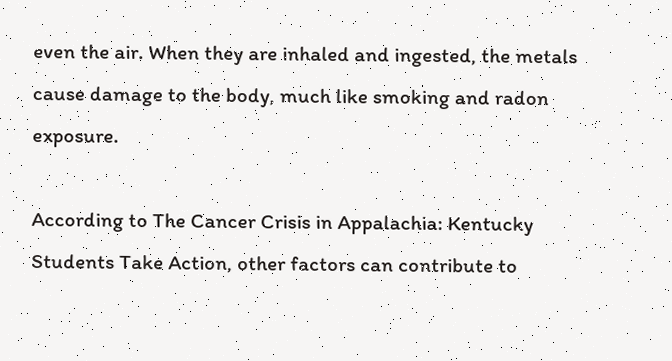even the air. When they are inhaled and ingested, the metals cause damage to the body, much like smoking and radon exposure.

According to The Cancer Crisis in Appalachia: Kentucky Students Take Action, other factors can contribute to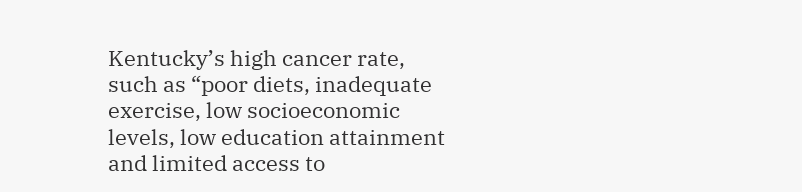Kentucky’s high cancer rate, such as “poor diets, inadequate exercise, low socioeconomic levels, low education attainment and limited access to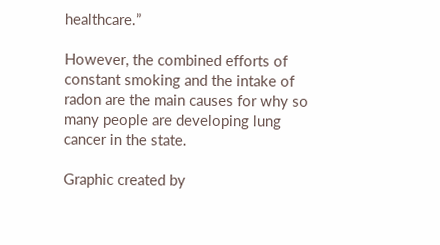healthcare.”

However, the combined efforts of constant smoking and the intake of radon are the main causes for why so many people are developing lung cancer in the state.

Graphic created by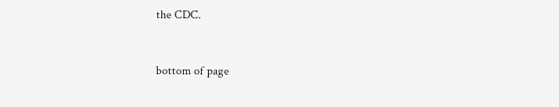the CDC.


bottom of page